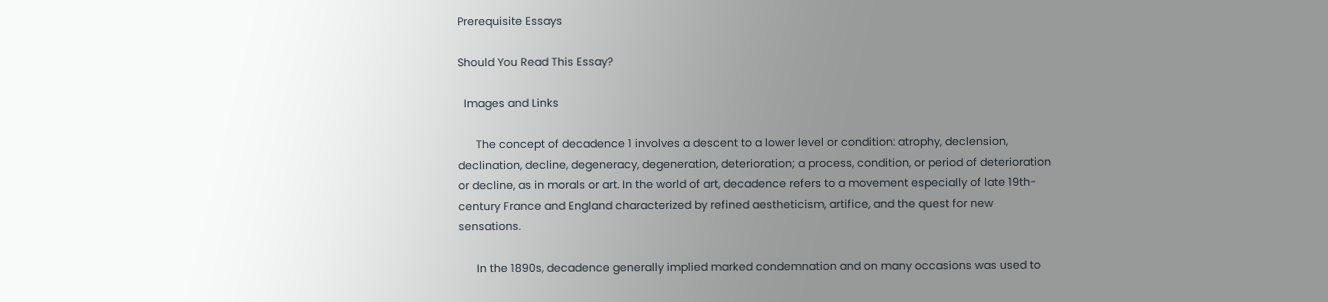Prerequisite Essays

Should You Read This Essay?

  Images and Links

      The concept of decadence 1 involves a descent to a lower level or condition: atrophy, declension, declination, decline, degeneracy, degeneration, deterioration; a process, condition, or period of deterioration or decline, as in morals or art. In the world of art, decadence refers to a movement especially of late 19th-century France and England characterized by refined aestheticism, artifice, and the quest for new sensations.

      In the 1890s, decadence generally implied marked condemnation and on many occasions was used to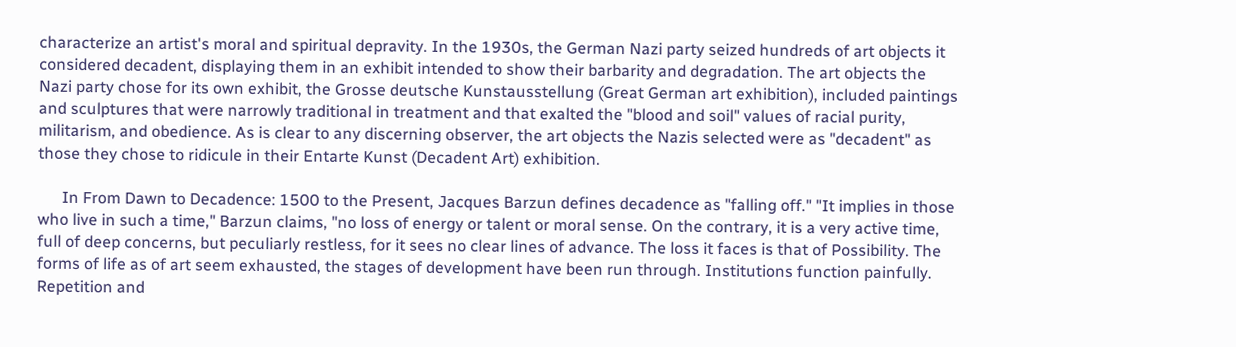characterize an artist's moral and spiritual depravity. In the 1930s, the German Nazi party seized hundreds of art objects it considered decadent, displaying them in an exhibit intended to show their barbarity and degradation. The art objects the Nazi party chose for its own exhibit, the Grosse deutsche Kunstausstellung (Great German art exhibition), included paintings and sculptures that were narrowly traditional in treatment and that exalted the "blood and soil" values of racial purity, militarism, and obedience. As is clear to any discerning observer, the art objects the Nazis selected were as "decadent" as those they chose to ridicule in their Entarte Kunst (Decadent Art) exhibition.

      In From Dawn to Decadence: 1500 to the Present, Jacques Barzun defines decadence as "falling off." "It implies in those who live in such a time," Barzun claims, "no loss of energy or talent or moral sense. On the contrary, it is a very active time, full of deep concerns, but peculiarly restless, for it sees no clear lines of advance. The loss it faces is that of Possibility. The forms of life as of art seem exhausted, the stages of development have been run through. Institutions function painfully. Repetition and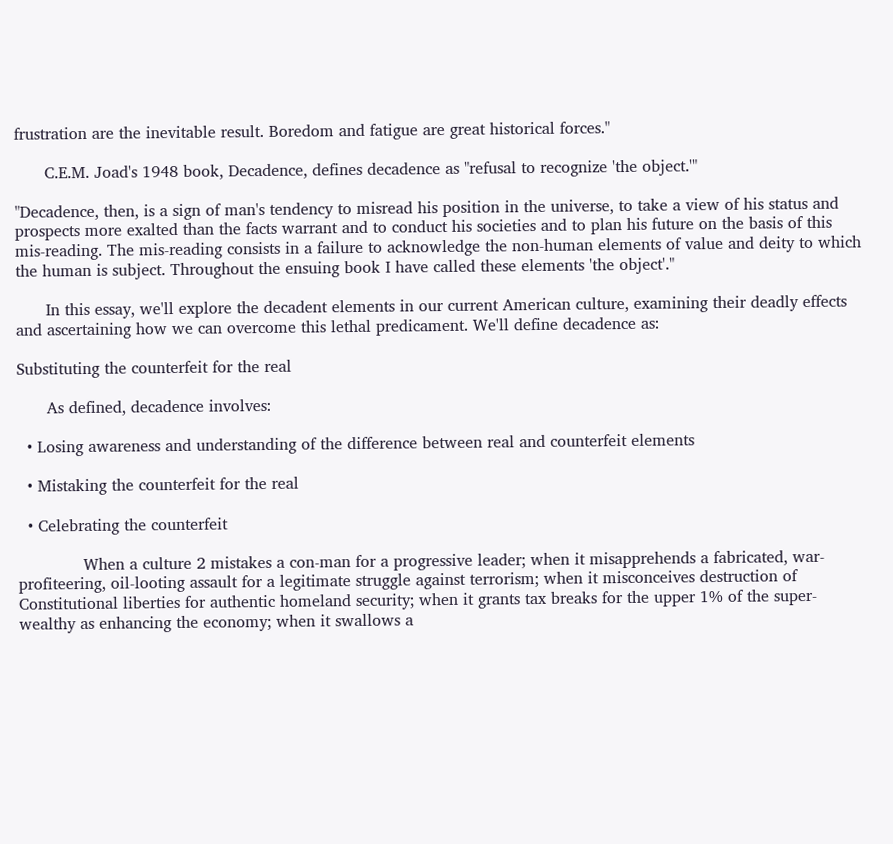frustration are the inevitable result. Boredom and fatigue are great historical forces."

      C.E.M. Joad's 1948 book, Decadence, defines decadence as "refusal to recognize 'the object.'"

"Decadence, then, is a sign of man's tendency to misread his position in the universe, to take a view of his status and prospects more exalted than the facts warrant and to conduct his societies and to plan his future on the basis of this mis-reading. The mis-reading consists in a failure to acknowledge the non-human elements of value and deity to which the human is subject. Throughout the ensuing book I have called these elements 'the object'."

      In this essay, we'll explore the decadent elements in our current American culture, examining their deadly effects and ascertaining how we can overcome this lethal predicament. We'll define decadence as:

Substituting the counterfeit for the real

      As defined, decadence involves:

  • Losing awareness and understanding of the difference between real and counterfeit elements

  • Mistaking the counterfeit for the real

  • Celebrating the counterfeit

             When a culture 2 mistakes a con-man for a progressive leader; when it misapprehends a fabricated, war-profiteering, oil-looting assault for a legitimate struggle against terrorism; when it misconceives destruction of Constitutional liberties for authentic homeland security; when it grants tax breaks for the upper 1% of the super-wealthy as enhancing the economy; when it swallows a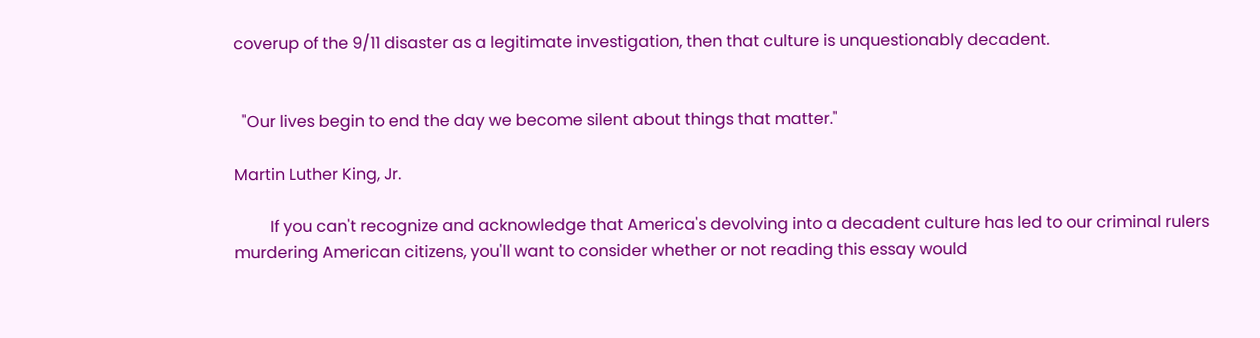coverup of the 9/11 disaster as a legitimate investigation, then that culture is unquestionably decadent.


  "Our lives begin to end the day we become silent about things that matter."

Martin Luther King, Jr.

         If you can't recognize and acknowledge that America's devolving into a decadent culture has led to our criminal rulers murdering American citizens, you'll want to consider whether or not reading this essay would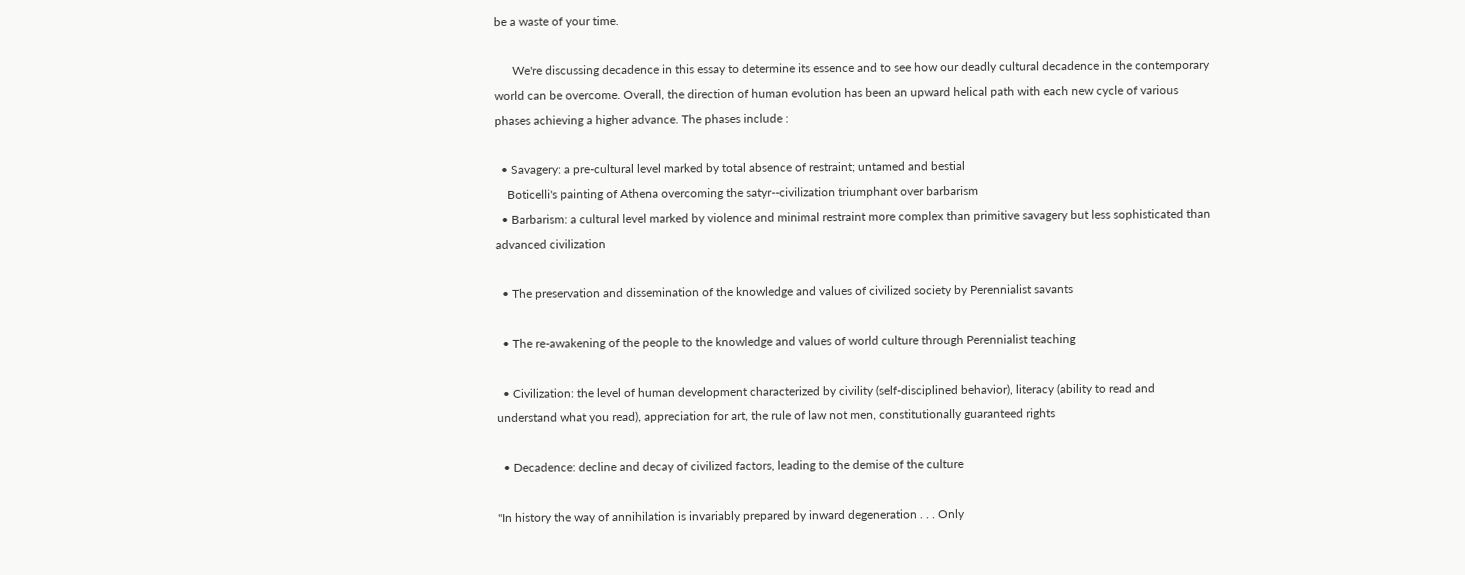be a waste of your time.

      We're discussing decadence in this essay to determine its essence and to see how our deadly cultural decadence in the contemporary world can be overcome. Overall, the direction of human evolution has been an upward helical path with each new cycle of various phases achieving a higher advance. The phases include :

  • Savagery: a pre-cultural level marked by total absence of restraint; untamed and bestial
    Boticelli's painting of Athena overcoming the satyr--civilization triumphant over barbarism
  • Barbarism: a cultural level marked by violence and minimal restraint more complex than primitive savagery but less sophisticated than advanced civilization

  • The preservation and dissemination of the knowledge and values of civilized society by Perennialist savants

  • The re-awakening of the people to the knowledge and values of world culture through Perennialist teaching

  • Civilization: the level of human development characterized by civility (self-disciplined behavior), literacy (ability to read and understand what you read), appreciation for art, the rule of law not men, constitutionally guaranteed rights

  • Decadence: decline and decay of civilized factors, leading to the demise of the culture

"In history the way of annihilation is invariably prepared by inward degeneration . . . Only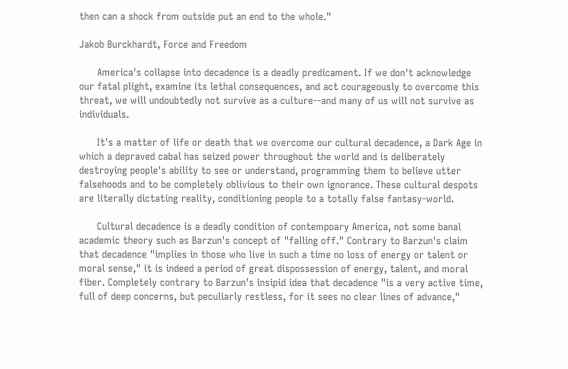then can a shock from outside put an end to the whole."

Jakob Burckhardt, Force and Freedom

      America's collapse into decadence is a deadly predicament. If we don't acknowledge our fatal plight, examine its lethal consequences, and act courageously to overcome this threat, we will undoubtedly not survive as a culture--and many of us will not survive as individuals.

      It's a matter of life or death that we overcome our cultural decadence, a Dark Age in which a depraved cabal has seized power throughout the world and is deliberately destroying people's ability to see or understand, programming them to believe utter falsehoods and to be completely oblivious to their own ignorance. These cultural despots are literally dictating reality, conditioning people to a totally false fantasy-world.

      Cultural decadence is a deadly condition of contempoary America, not some banal academic theory such as Barzun's concept of "falling off." Contrary to Barzun's claim that decadence "implies in those who live in such a time no loss of energy or talent or moral sense," it is indeed a period of great dispossession of energy, talent, and moral fiber. Completely contrary to Barzun's insipid idea that decadence "is a very active time, full of deep concerns, but peculiarly restless, for it sees no clear lines of advance,"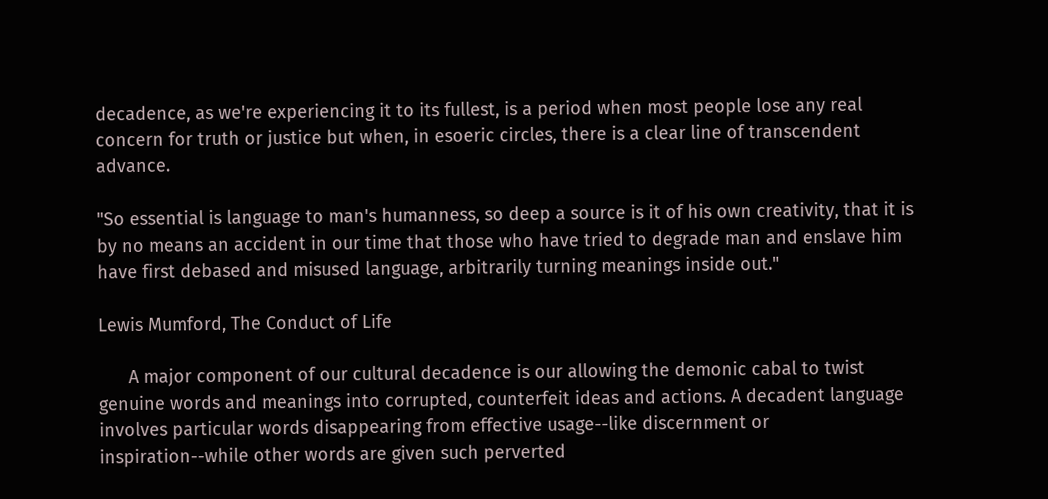decadence, as we're experiencing it to its fullest, is a period when most people lose any real concern for truth or justice but when, in esoeric circles, there is a clear line of transcendent advance.

"So essential is language to man's humanness, so deep a source is it of his own creativity, that it is by no means an accident in our time that those who have tried to degrade man and enslave him have first debased and misused language, arbitrarily turning meanings inside out."

Lewis Mumford, The Conduct of Life

      A major component of our cultural decadence is our allowing the demonic cabal to twist genuine words and meanings into corrupted, counterfeit ideas and actions. A decadent language involves particular words disappearing from effective usage--like discernment or inspiration--while other words are given such perverted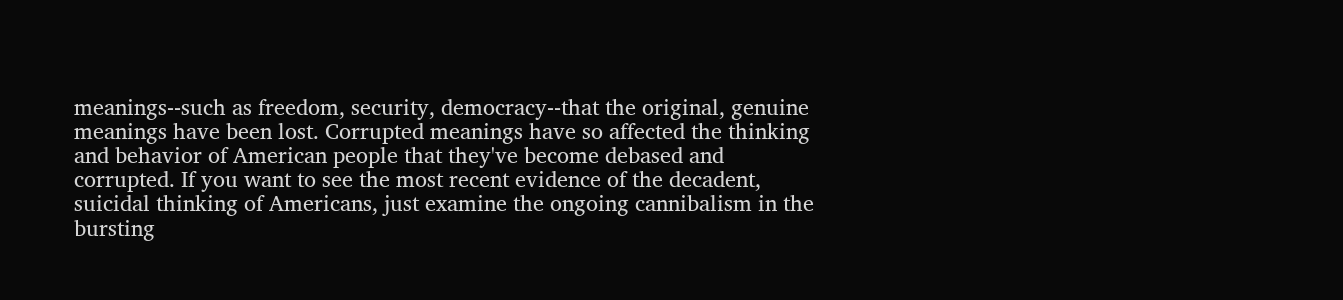meanings--such as freedom, security, democracy--that the original, genuine meanings have been lost. Corrupted meanings have so affected the thinking and behavior of American people that they've become debased and corrupted. If you want to see the most recent evidence of the decadent, suicidal thinking of Americans, just examine the ongoing cannibalism in the bursting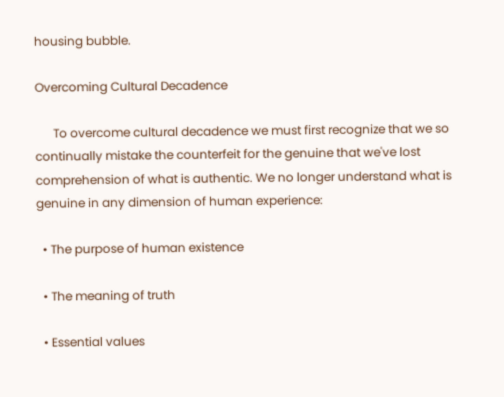housing bubble.

Overcoming Cultural Decadence

      To overcome cultural decadence we must first recognize that we so continually mistake the counterfeit for the genuine that we've lost comprehension of what is authentic. We no longer understand what is genuine in any dimension of human experience:

  • The purpose of human existence

  • The meaning of truth

  • Essential values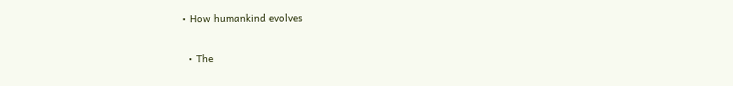• How humankind evolves

  • The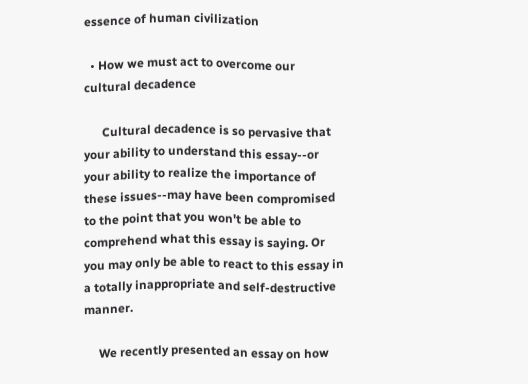essence of human civilization

  • How we must act to overcome our cultural decadence

      Cultural decadence is so pervasive that your ability to understand this essay--or your ability to realize the importance of these issues--may have been compromised to the point that you won't be able to comprehend what this essay is saying. Or you may only be able to react to this essay in a totally inappropriate and self-destructive manner.

     We recently presented an essay on how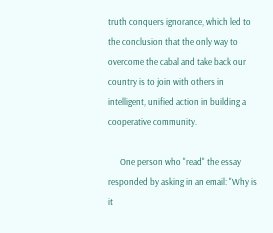truth conquers ignorance, which led to the conclusion that the only way to overcome the cabal and take back our country is to join with others in intelligent, unified action in building a cooperative community.

      One person who "read" the essay responded by asking in an email: "Why is it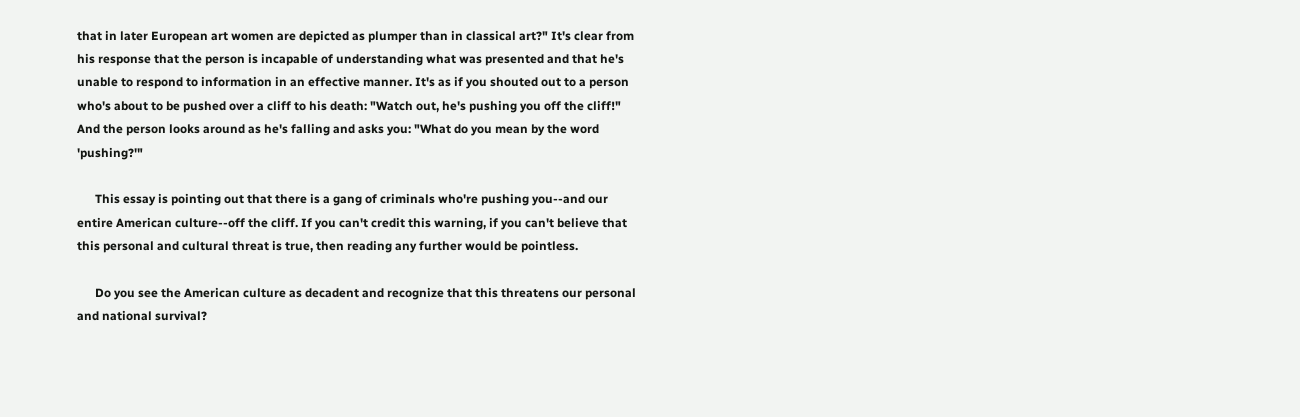that in later European art women are depicted as plumper than in classical art?" It's clear from his response that the person is incapable of understanding what was presented and that he's unable to respond to information in an effective manner. It's as if you shouted out to a person who's about to be pushed over a cliff to his death: "Watch out, he's pushing you off the cliff!" And the person looks around as he's falling and asks you: "What do you mean by the word 'pushing?'"

      This essay is pointing out that there is a gang of criminals who're pushing you--and our entire American culture--off the cliff. If you can't credit this warning, if you can't believe that this personal and cultural threat is true, then reading any further would be pointless.

      Do you see the American culture as decadent and recognize that this threatens our personal and national survival?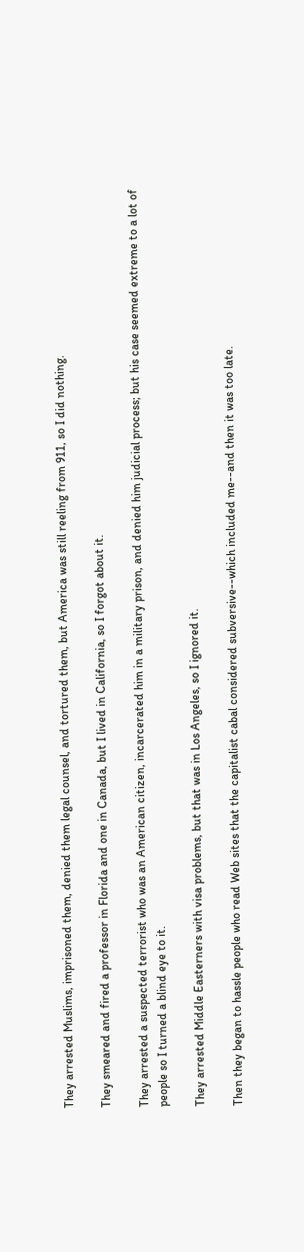They arrested Muslims, imprisoned them, denied them legal counsel, and tortured them, but America was still reeling from 911, so I did nothing.

They smeared and fired a professor in Florida and one in Canada, but I lived in California, so I forgot about it.

They arrested a suspected terrorist who was an American citizen, incarcerated him in a military prison, and denied him judicial process; but his case seemed extreme to a lot of people so I turned a blind eye to it.

They arrested Middle Easterners with visa problems, but that was in Los Angeles, so I ignored it.

Then they began to hassle people who read Web sites that the capitalist cabal considered subversive--which included me--and then it was too late.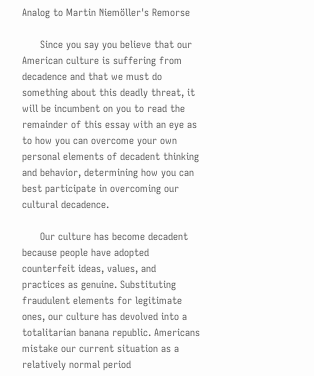Analog to Martin Niemöller's Remorse

      Since you say you believe that our American culture is suffering from decadence and that we must do something about this deadly threat, it will be incumbent on you to read the remainder of this essay with an eye as to how you can overcome your own personal elements of decadent thinking and behavior, determining how you can best participate in overcoming our cultural decadence.

      Our culture has become decadent because people have adopted counterfeit ideas, values, and practices as genuine. Substituting fraudulent elements for legitimate ones, our culture has devolved into a totalitarian banana republic. Americans mistake our current situation as a relatively normal period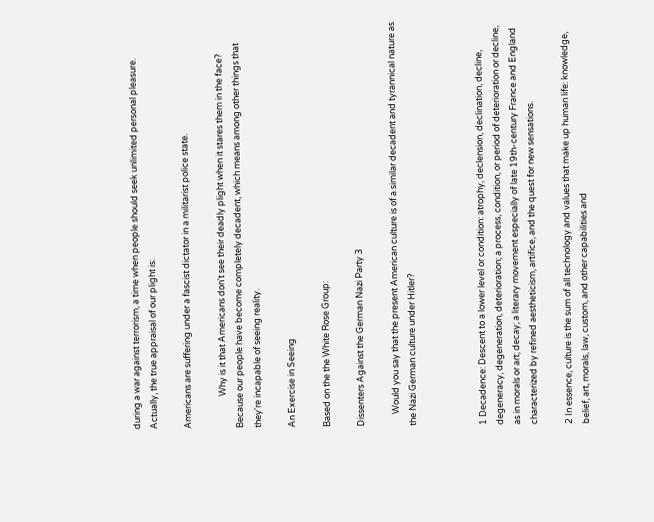during a war against terrorism, a time when people should seek unlimited personal pleasure. Actually, the true appraisal of our plight is:

Americans are suffering under a fascist dictator in a militarist police state.

                Why is it that Americans don't see their deadly plight when it stares them in the face?       Because our people have become completely decadent, which means among other things that they're incapable of seeing reality.

An Exercise in Seeing

Based on the the White Rose Group:

Dissenters Against the German Nazi Party 3

      Would you say that the present American culture is of a similar decadent and tyrannical nature as the Nazi German culture under Hitler?



1 Decadence: Descent to a lower level or condition: atrophy, declension, declination, decline, degeneracy, degeneration, deterioration; a process, condition, or period of deterioration or decline, as in morals or art; decay; a literary movement especially of late 19th-century France and England characterized by refined aestheticism, artifice, and the quest for new sensations.

2 In essence, culture is the sum of all technology and values that make up human life: knowledge, belief, art, morals, law, custom, and other capabilities and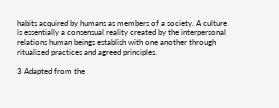habits acquired by humans as members of a society. A culture is essentially a consensual reality created by the interpersonal relations human beings establish with one another through ritualized practices and agreed principles.

3 Adapted from the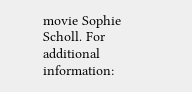movie Sophie Scholl. For additional information: